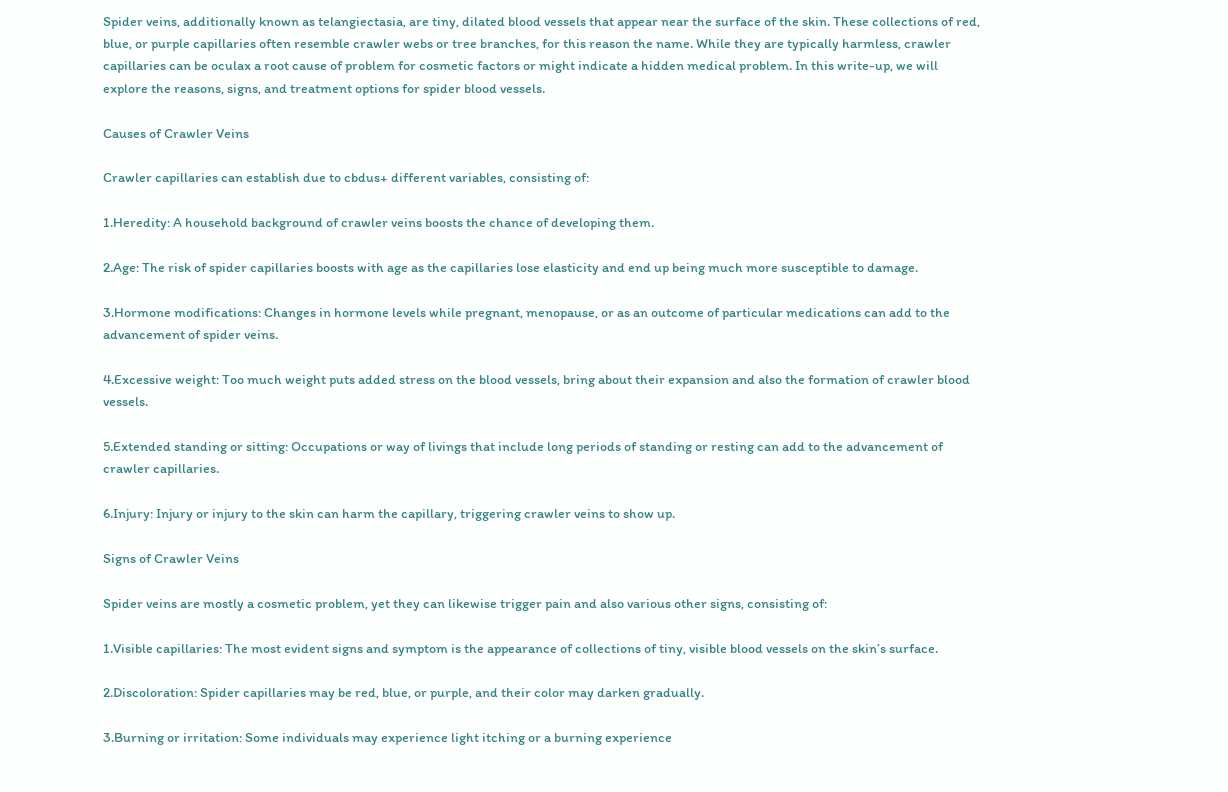Spider veins, additionally known as telangiectasia, are tiny, dilated blood vessels that appear near the surface of the skin. These collections of red, blue, or purple capillaries often resemble crawler webs or tree branches, for this reason the name. While they are typically harmless, crawler capillaries can be oculax a root cause of problem for cosmetic factors or might indicate a hidden medical problem. In this write-up, we will explore the reasons, signs, and treatment options for spider blood vessels.

Causes of Crawler Veins

Crawler capillaries can establish due to cbdus+ different variables, consisting of:

1.Heredity: A household background of crawler veins boosts the chance of developing them.

2.Age: The risk of spider capillaries boosts with age as the capillaries lose elasticity and end up being much more susceptible to damage.

3.Hormone modifications: Changes in hormone levels while pregnant, menopause, or as an outcome of particular medications can add to the advancement of spider veins.

4.Excessive weight: Too much weight puts added stress on the blood vessels, bring about their expansion and also the formation of crawler blood vessels.

5.Extended standing or sitting: Occupations or way of livings that include long periods of standing or resting can add to the advancement of crawler capillaries.

6.Injury: Injury or injury to the skin can harm the capillary, triggering crawler veins to show up.

Signs of Crawler Veins

Spider veins are mostly a cosmetic problem, yet they can likewise trigger pain and also various other signs, consisting of:

1.Visible capillaries: The most evident signs and symptom is the appearance of collections of tiny, visible blood vessels on the skin’s surface.

2.Discoloration: Spider capillaries may be red, blue, or purple, and their color may darken gradually.

3.Burning or irritation: Some individuals may experience light itching or a burning experience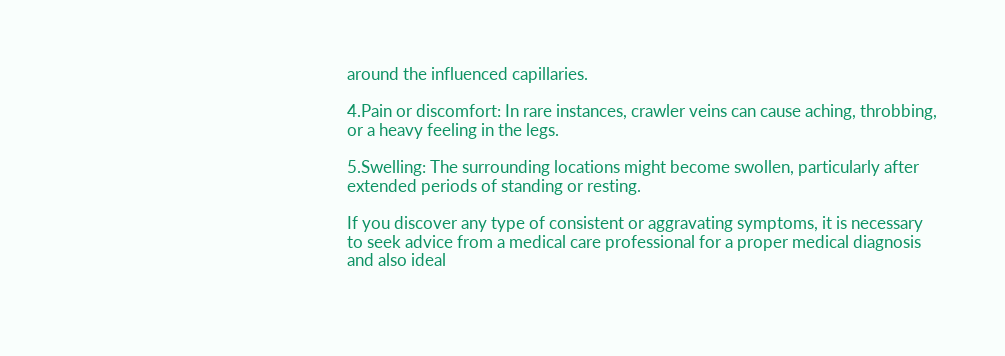around the influenced capillaries.

4.Pain or discomfort: In rare instances, crawler veins can cause aching, throbbing, or a heavy feeling in the legs.

5.Swelling: The surrounding locations might become swollen, particularly after extended periods of standing or resting.

If you discover any type of consistent or aggravating symptoms, it is necessary to seek advice from a medical care professional for a proper medical diagnosis and also ideal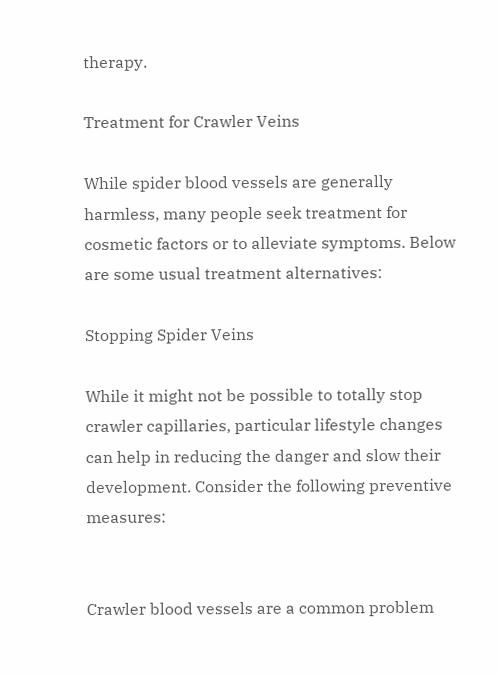therapy.

Treatment for Crawler Veins

While spider blood vessels are generally harmless, many people seek treatment for cosmetic factors or to alleviate symptoms. Below are some usual treatment alternatives:

Stopping Spider Veins

While it might not be possible to totally stop crawler capillaries, particular lifestyle changes can help in reducing the danger and slow their development. Consider the following preventive measures:


Crawler blood vessels are a common problem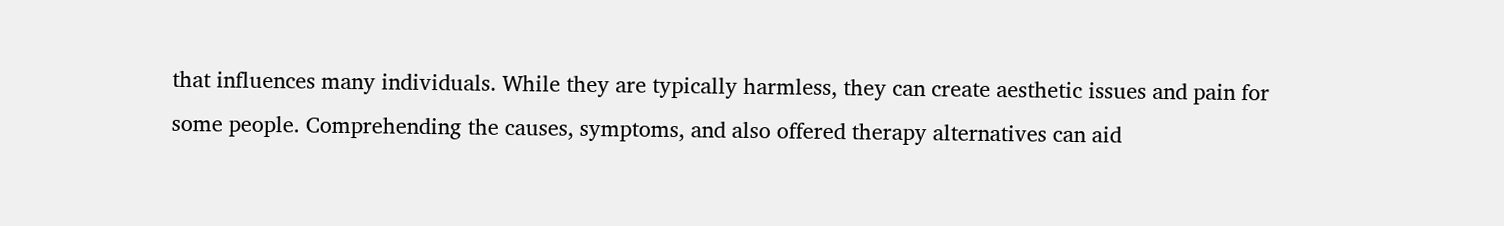that influences many individuals. While they are typically harmless, they can create aesthetic issues and pain for some people. Comprehending the causes, symptoms, and also offered therapy alternatives can aid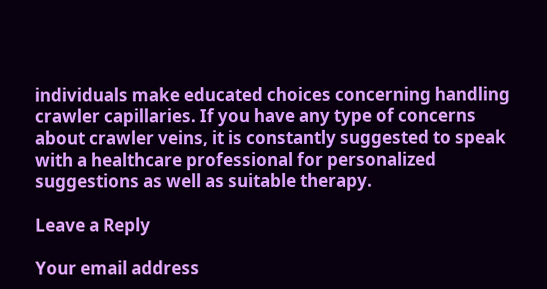individuals make educated choices concerning handling crawler capillaries. If you have any type of concerns about crawler veins, it is constantly suggested to speak with a healthcare professional for personalized suggestions as well as suitable therapy.

Leave a Reply

Your email address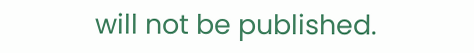will not be published.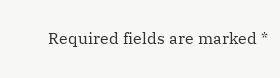Required fields are marked *